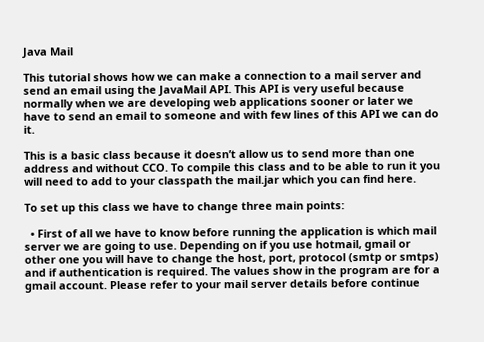Java Mail

This tutorial shows how we can make a connection to a mail server and send an email using the JavaMail API. This API is very useful because normally when we are developing web applications sooner or later we have to send an email to someone and with few lines of this API we can do it.

This is a basic class because it doesn’t allow us to send more than one address and without CCO. To compile this class and to be able to run it you will need to add to your classpath the mail.jar which you can find here.

To set up this class we have to change three main points:

  • First of all we have to know before running the application is which mail server we are going to use. Depending on if you use hotmail, gmail or other one you will have to change the host, port, protocol (smtp or smtps) and if authentication is required. The values show in the program are for a gmail account. Please refer to your mail server details before continue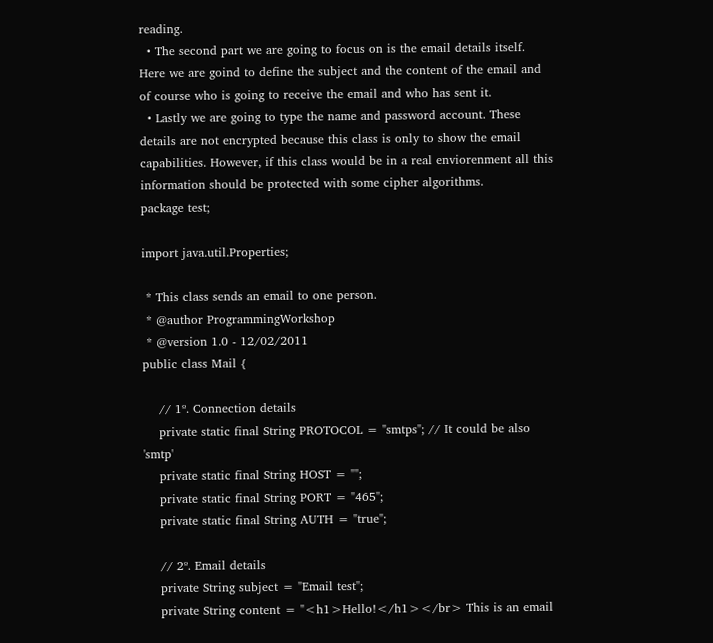reading.
  • The second part we are going to focus on is the email details itself. Here we are goind to define the subject and the content of the email and of course who is going to receive the email and who has sent it.
  • Lastly we are going to type the name and password account. These details are not encrypted because this class is only to show the email capabilities. However, if this class would be in a real enviorenment all this information should be protected with some cipher algorithms.
package test;

import java.util.Properties;

 * This class sends an email to one person.
 * @author ProgrammingWorkshop
 * @version 1.0 - 12/02/2011
public class Mail {

    // 1º. Connection details
    private static final String PROTOCOL = "smtps"; // It could be also 'smtp'
    private static final String HOST = "";
    private static final String PORT = "465";
    private static final String AUTH = "true";

    // 2º. Email details
    private String subject = "Email test";
    private String content = "<h1>Hello!</h1></br> This is an email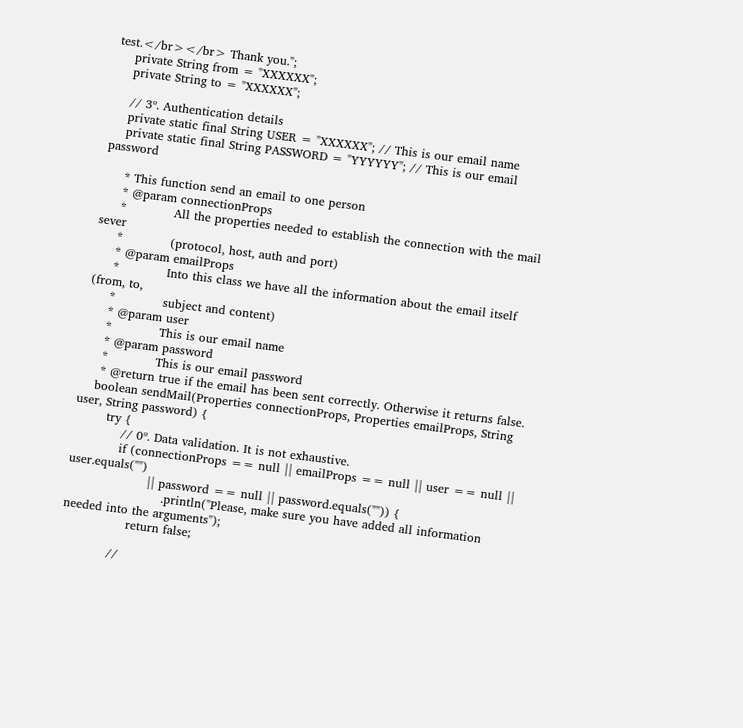test.</br></br> Thank you.";
    private String from = "XXXXXX";
    private String to = "XXXXXX";

    // 3º. Authentication details
    private static final String USER = "XXXXXX"; // This is our email name
    private static final String PASSWORD = "YYYYYY"; // This is our email password

     * This function send an email to one person
     * @param connectionProps
     *            All the properties needed to establish the connection with the mail sever
     *            (protocol, host, auth and port)
     * @param emailProps
     *            Into this class we have all the information about the email itself (from, to,
     *            subject and content)
     * @param user
     *            This is our email name
     * @param password
     *            This is our email password
     * @return true if the email has been sent correctly. Otherwise it returns false.
    boolean sendMail(Properties connectionProps, Properties emailProps, String user, String password) {
        try {
            // 0º. Data validation. It is not exhaustive.
            if (connectionProps == null || emailProps == null || user == null || user.equals("")
                    || password == null || password.equals("")) {
                        .println("Please, make sure you have added all information needed into the arguments");
                return false;

            //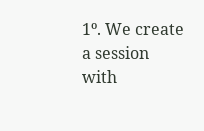1º. We create a session with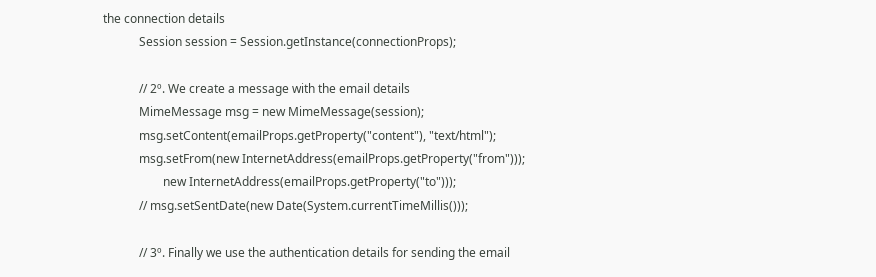the connection details
            Session session = Session.getInstance(connectionProps);

            // 2º. We create a message with the email details
            MimeMessage msg = new MimeMessage(session);
            msg.setContent(emailProps.getProperty("content"), "text/html");
            msg.setFrom(new InternetAddress(emailProps.getProperty("from")));
                    new InternetAddress(emailProps.getProperty("to")));
            // msg.setSentDate(new Date(System.currentTimeMillis()));

            // 3º. Finally we use the authentication details for sending the email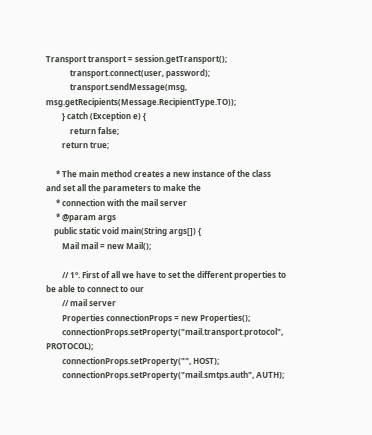Transport transport = session.getTransport();
            transport.connect(user, password);
            transport.sendMessage(msg, msg.getRecipients(Message.RecipientType.TO));
        } catch (Exception e) {
            return false;
        return true;

     * The main method creates a new instance of the class and set all the parameters to make the
     * connection with the mail server
     * @param args
    public static void main(String args[]) {
        Mail mail = new Mail();

        // 1º. First of all we have to set the different properties to be able to connect to our
        // mail server
        Properties connectionProps = new Properties();
        connectionProps.setProperty("mail.transport.protocol", PROTOCOL);
        connectionProps.setProperty("", HOST);
        connectionProps.setProperty("mail.smtps.auth", AUTH);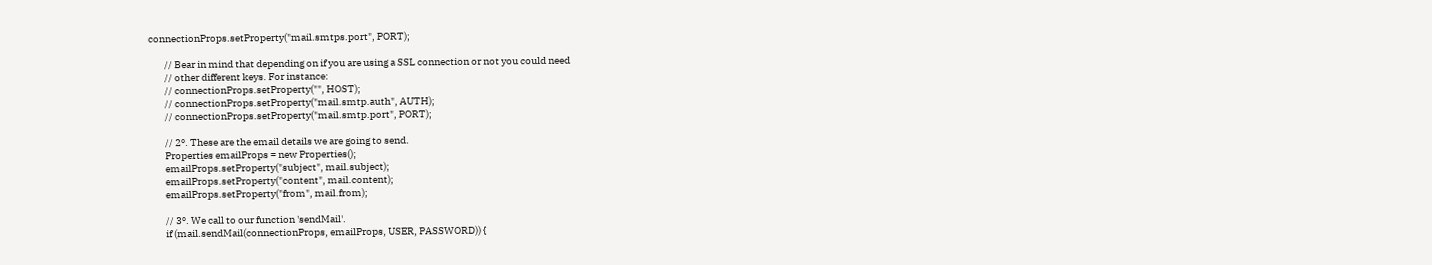connectionProps.setProperty("mail.smtps.port", PORT);

        // Bear in mind that depending on if you are using a SSL connection or not you could need
        // other different keys. For instance:
        // connectionProps.setProperty("", HOST);
        // connectionProps.setProperty("mail.smtp.auth", AUTH);
        // connectionProps.setProperty("mail.smtp.port", PORT);

        // 2º. These are the email details we are going to send.
        Properties emailProps = new Properties();
        emailProps.setProperty("subject", mail.subject);
        emailProps.setProperty("content", mail.content);
        emailProps.setProperty("from", mail.from);

        // 3º. We call to our function 'sendMail'.
        if (mail.sendMail(connectionProps, emailProps, USER, PASSWORD)) {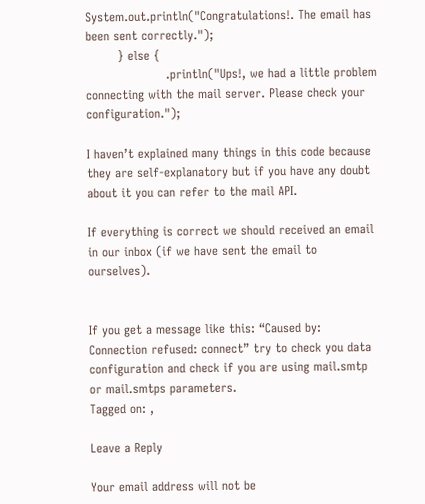System.out.println("Congratulations!. The email has been sent correctly.");
        } else {
                    .println("Ups!, we had a little problem connecting with the mail server. Please check your configuration.");

I haven’t explained many things in this code because they are self-explanatory but if you have any doubt about it you can refer to the mail API.

If everything is correct we should received an email in our inbox (if we have sent the email to ourselves).


If you get a message like this: “Caused by: Connection refused: connect” try to check you data configuration and check if you are using mail.smtp or mail.smtps parameters.
Tagged on: ,

Leave a Reply

Your email address will not be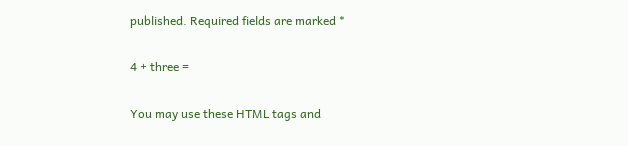published. Required fields are marked *

4 + three =

You may use these HTML tags and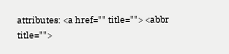attributes: <a href="" title=""> <abbr title="">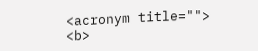<acronym title=""> <b>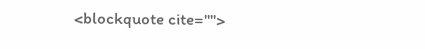<blockquote cite="">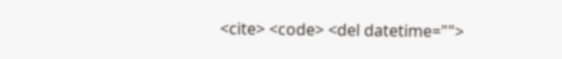<cite> <code> <del datetime="">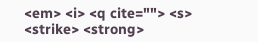<em> <i> <q cite=""> <s> <strike> <strong>